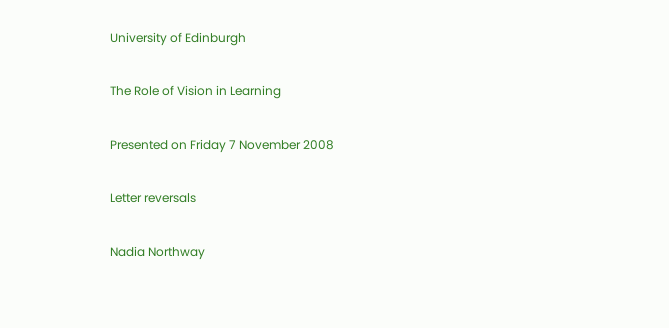University of Edinburgh

The Role of Vision in Learning

Presented on Friday 7 November 2008

Letter reversals

Nadia Northway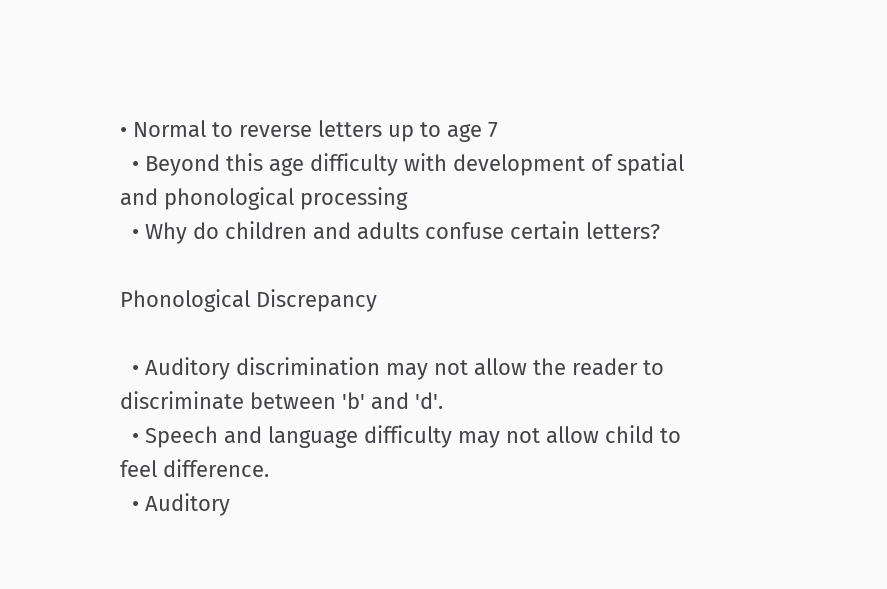• Normal to reverse letters up to age 7
  • Beyond this age difficulty with development of spatial and phonological processing
  • Why do children and adults confuse certain letters?

Phonological Discrepancy

  • Auditory discrimination may not allow the reader to discriminate between 'b' and 'd'.
  • Speech and language difficulty may not allow child to feel difference.
  • Auditory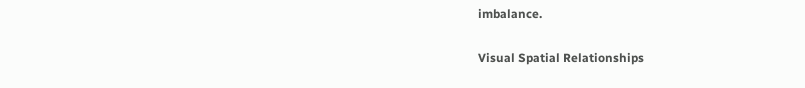imbalance.

Visual Spatial Relationships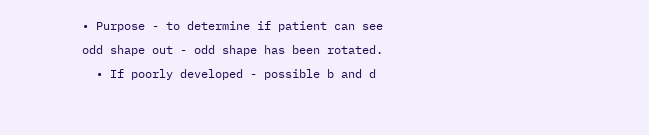• Purpose - to determine if patient can see odd shape out - odd shape has been rotated.
  • If poorly developed - possible b and d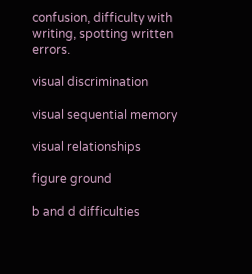confusion, difficulty with writing, spotting written errors.

visual discrimination

visual sequential memory

visual relationships

figure ground

b and d difficulties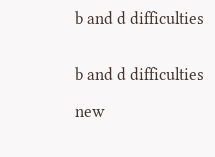b and d difficulties


b and d difficulties

new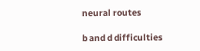neural routes

b and d difficulties